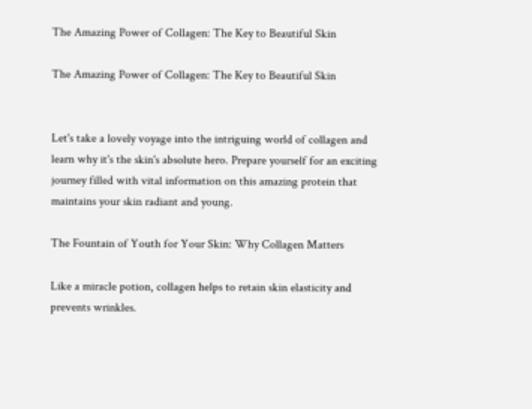The Amazing Power of Collagen: The Key to Beautiful Skin

The Amazing Power of Collagen: The Key to Beautiful Skin


Let's take a lovely voyage into the intriguing world of collagen and learn why it's the skin's absolute hero. Prepare yourself for an exciting journey filled with vital information on this amazing protein that maintains your skin radiant and young.

The Fountain of Youth for Your Skin: Why Collagen Matters

Like a miracle potion, collagen helps to retain skin elasticity and prevents wrinkles.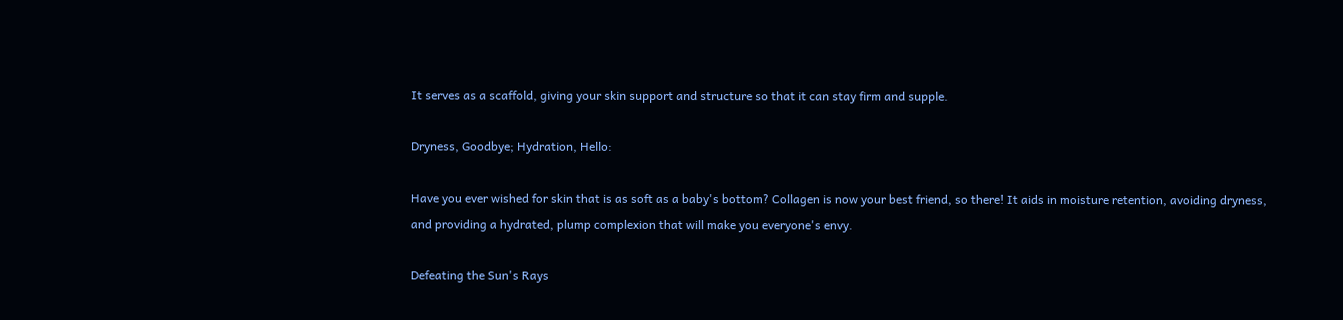It serves as a scaffold, giving your skin support and structure so that it can stay firm and supple.

Dryness, Goodbye; Hydration, Hello:

Have you ever wished for skin that is as soft as a baby's bottom? Collagen is now your best friend, so there! It aids in moisture retention, avoiding dryness, and providing a hydrated, plump complexion that will make you everyone's envy.

Defeating the Sun's Rays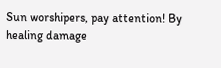Sun worshipers, pay attention! By healing damage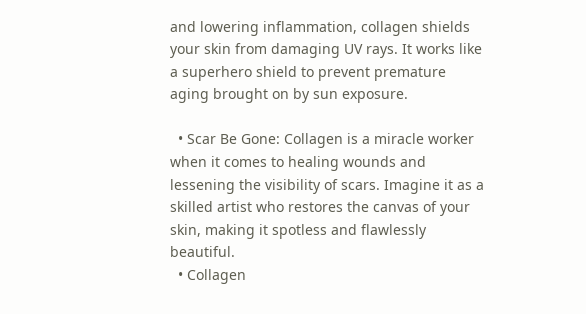and lowering inflammation, collagen shields your skin from damaging UV rays. It works like a superhero shield to prevent premature aging brought on by sun exposure.

  • Scar Be Gone: Collagen is a miracle worker when it comes to healing wounds and lessening the visibility of scars. Imagine it as a skilled artist who restores the canvas of your skin, making it spotless and flawlessly beautiful.
  • Collagen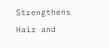Strengthens Hair and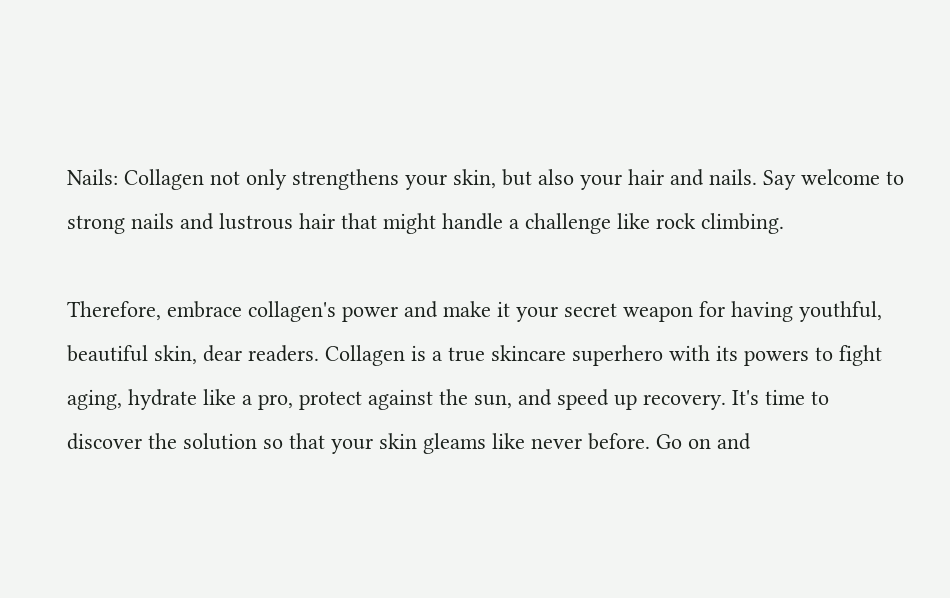Nails: Collagen not only strengthens your skin, but also your hair and nails. Say welcome to strong nails and lustrous hair that might handle a challenge like rock climbing.

Therefore, embrace collagen's power and make it your secret weapon for having youthful, beautiful skin, dear readers. Collagen is a true skincare superhero with its powers to fight aging, hydrate like a pro, protect against the sun, and speed up recovery. It's time to discover the solution so that your skin gleams like never before. Go on and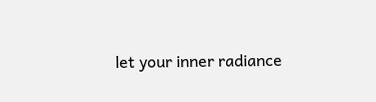let your inner radiance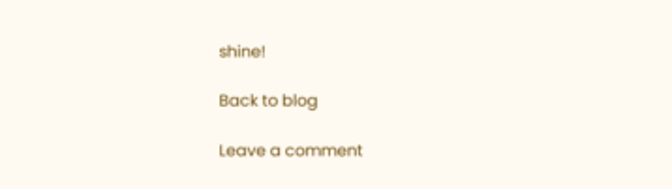shine!

Back to blog

Leave a comment